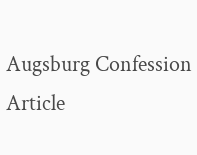Augsburg Confession Article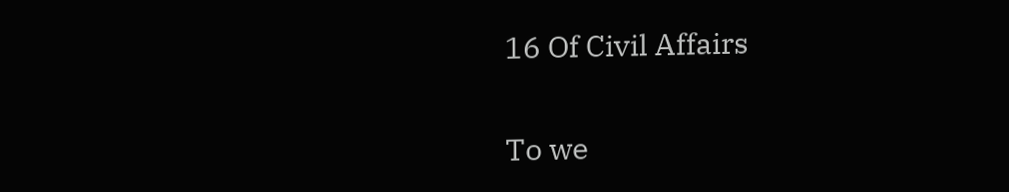16 Of Civil Affairs

To we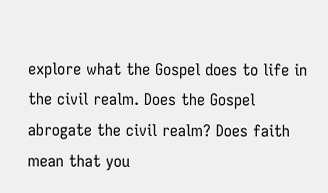explore what the Gospel does to life in the civil realm. Does the Gospel abrogate the civil realm? Does faith mean that you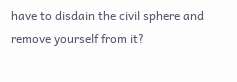have to disdain the civil sphere and remove yourself from it?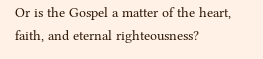Or is the Gospel a matter of the heart, faith, and eternal righteousness?